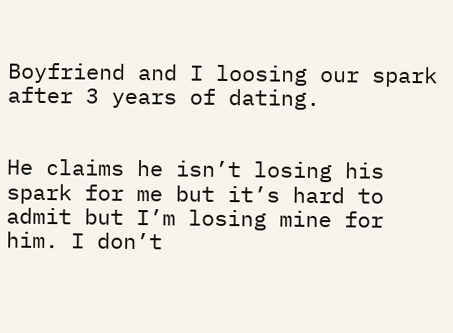Boyfriend and I loosing our spark after 3 years of dating.


He claims he isn’t losing his spark for me but it’s hard to admit but I’m losing mine for him. I don’t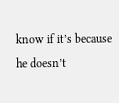know if it’s because he doesn’t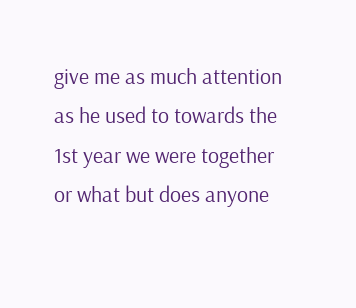give me as much attention as he used to towards the 1st year we were together or what but does anyone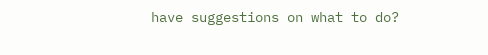have suggestions on what to do?